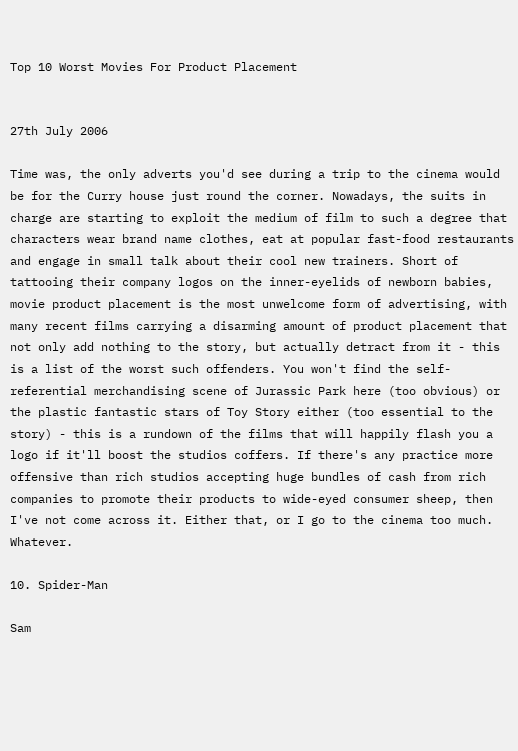Top 10 Worst Movies For Product Placement


27th July 2006

Time was, the only adverts you'd see during a trip to the cinema would be for the Curry house just round the corner. Nowadays, the suits in charge are starting to exploit the medium of film to such a degree that characters wear brand name clothes, eat at popular fast-food restaurants and engage in small talk about their cool new trainers. Short of tattooing their company logos on the inner-eyelids of newborn babies, movie product placement is the most unwelcome form of advertising, with many recent films carrying a disarming amount of product placement that not only add nothing to the story, but actually detract from it - this is a list of the worst such offenders. You won't find the self-referential merchandising scene of Jurassic Park here (too obvious) or the plastic fantastic stars of Toy Story either (too essential to the story) - this is a rundown of the films that will happily flash you a logo if it'll boost the studios coffers. If there's any practice more offensive than rich studios accepting huge bundles of cash from rich companies to promote their products to wide-eyed consumer sheep, then I've not come across it. Either that, or I go to the cinema too much. Whatever.

10. Spider-Man

Sam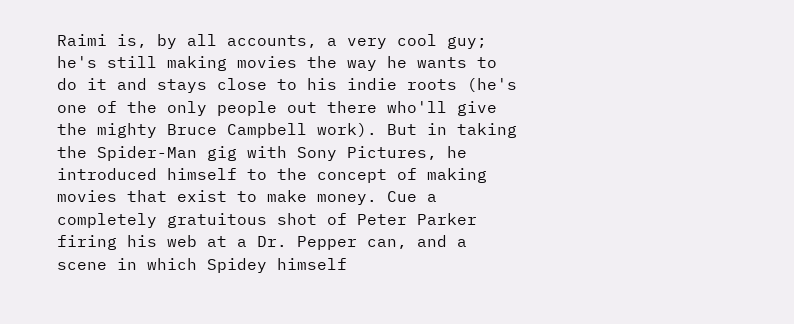Raimi is, by all accounts, a very cool guy; he's still making movies the way he wants to do it and stays close to his indie roots (he's one of the only people out there who'll give the mighty Bruce Campbell work). But in taking the Spider-Man gig with Sony Pictures, he introduced himself to the concept of making movies that exist to make money. Cue a completely gratuitous shot of Peter Parker firing his web at a Dr. Pepper can, and a scene in which Spidey himself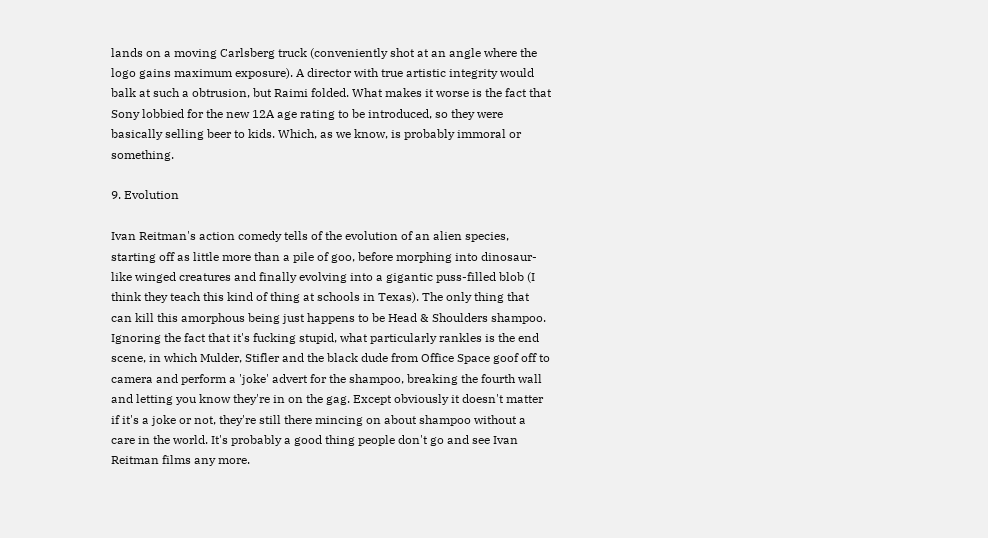lands on a moving Carlsberg truck (conveniently shot at an angle where the logo gains maximum exposure). A director with true artistic integrity would balk at such a obtrusion, but Raimi folded. What makes it worse is the fact that Sony lobbied for the new 12A age rating to be introduced, so they were basically selling beer to kids. Which, as we know, is probably immoral or something.

9. Evolution

Ivan Reitman's action comedy tells of the evolution of an alien species, starting off as little more than a pile of goo, before morphing into dinosaur-like winged creatures and finally evolving into a gigantic puss-filled blob (I think they teach this kind of thing at schools in Texas). The only thing that can kill this amorphous being just happens to be Head & Shoulders shampoo. Ignoring the fact that it's fucking stupid, what particularly rankles is the end scene, in which Mulder, Stifler and the black dude from Office Space goof off to camera and perform a 'joke' advert for the shampoo, breaking the fourth wall and letting you know they're in on the gag. Except obviously it doesn't matter if it's a joke or not, they're still there mincing on about shampoo without a care in the world. It's probably a good thing people don't go and see Ivan Reitman films any more.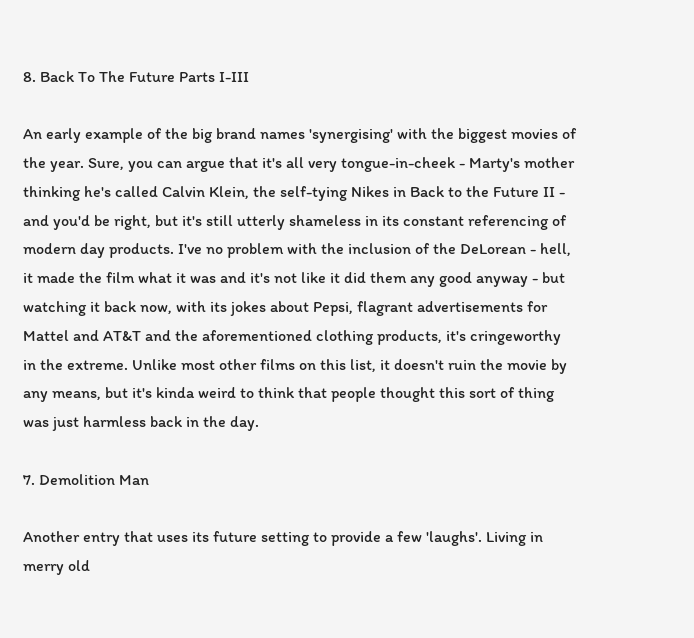8. Back To The Future Parts I-III

An early example of the big brand names 'synergising' with the biggest movies of the year. Sure, you can argue that it's all very tongue-in-cheek - Marty's mother thinking he's called Calvin Klein, the self-tying Nikes in Back to the Future II - and you'd be right, but it's still utterly shameless in its constant referencing of modern day products. I've no problem with the inclusion of the DeLorean - hell, it made the film what it was and it's not like it did them any good anyway - but watching it back now, with its jokes about Pepsi, flagrant advertisements for Mattel and AT&T and the aforementioned clothing products, it's cringeworthy in the extreme. Unlike most other films on this list, it doesn't ruin the movie by any means, but it's kinda weird to think that people thought this sort of thing was just harmless back in the day.

7. Demolition Man

Another entry that uses its future setting to provide a few 'laughs'. Living in merry old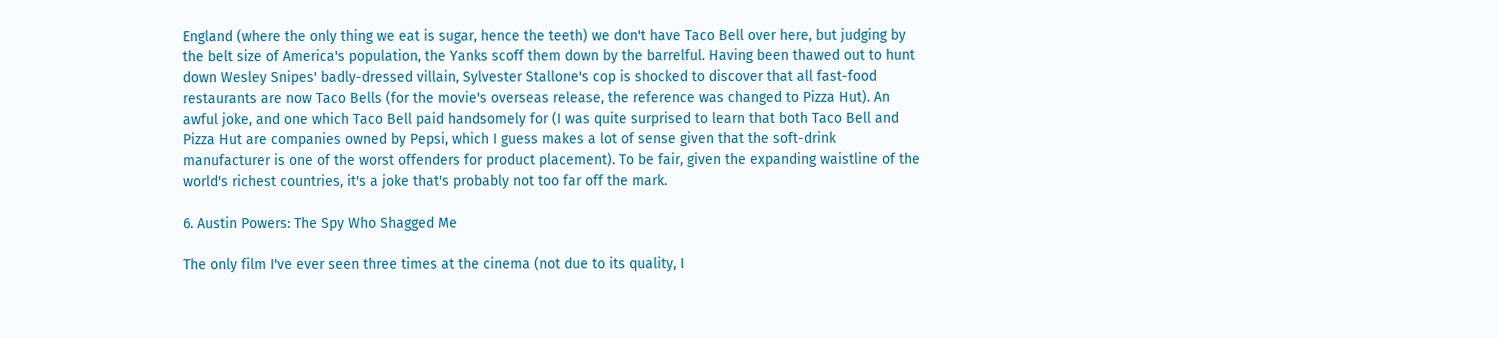England (where the only thing we eat is sugar, hence the teeth) we don't have Taco Bell over here, but judging by the belt size of America's population, the Yanks scoff them down by the barrelful. Having been thawed out to hunt down Wesley Snipes' badly-dressed villain, Sylvester Stallone's cop is shocked to discover that all fast-food restaurants are now Taco Bells (for the movie's overseas release, the reference was changed to Pizza Hut). An awful joke, and one which Taco Bell paid handsomely for (I was quite surprised to learn that both Taco Bell and Pizza Hut are companies owned by Pepsi, which I guess makes a lot of sense given that the soft-drink manufacturer is one of the worst offenders for product placement). To be fair, given the expanding waistline of the world's richest countries, it's a joke that's probably not too far off the mark.

6. Austin Powers: The Spy Who Shagged Me

The only film I've ever seen three times at the cinema (not due to its quality, I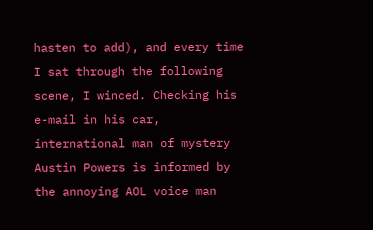hasten to add), and every time I sat through the following scene, I winced. Checking his e-mail in his car, international man of mystery Austin Powers is informed by the annoying AOL voice man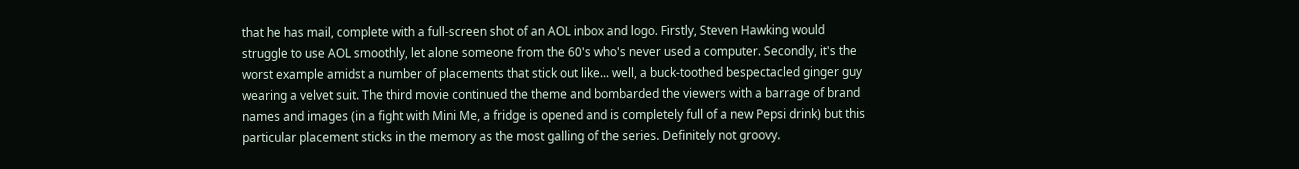that he has mail, complete with a full-screen shot of an AOL inbox and logo. Firstly, Steven Hawking would struggle to use AOL smoothly, let alone someone from the 60's who's never used a computer. Secondly, it's the worst example amidst a number of placements that stick out like... well, a buck-toothed bespectacled ginger guy wearing a velvet suit. The third movie continued the theme and bombarded the viewers with a barrage of brand names and images (in a fight with Mini Me, a fridge is opened and is completely full of a new Pepsi drink) but this particular placement sticks in the memory as the most galling of the series. Definitely not groovy.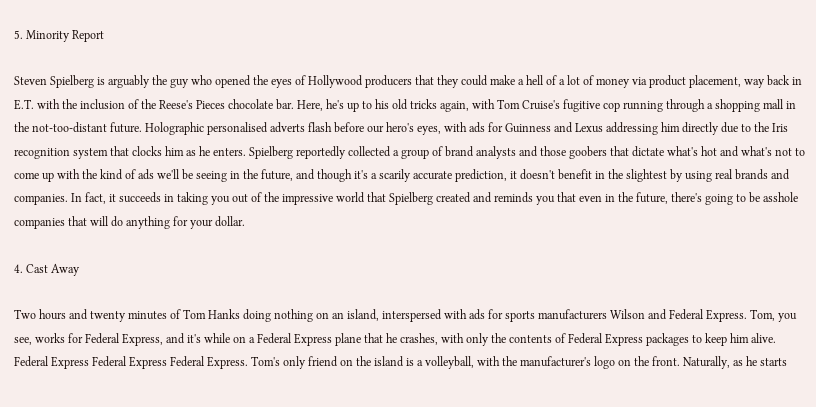5. Minority Report

Steven Spielberg is arguably the guy who opened the eyes of Hollywood producers that they could make a hell of a lot of money via product placement, way back in E.T. with the inclusion of the Reese's Pieces chocolate bar. Here, he's up to his old tricks again, with Tom Cruise's fugitive cop running through a shopping mall in the not-too-distant future. Holographic personalised adverts flash before our hero's eyes, with ads for Guinness and Lexus addressing him directly due to the Iris recognition system that clocks him as he enters. Spielberg reportedly collected a group of brand analysts and those goobers that dictate what's hot and what's not to come up with the kind of ads we'll be seeing in the future, and though it's a scarily accurate prediction, it doesn't benefit in the slightest by using real brands and companies. In fact, it succeeds in taking you out of the impressive world that Spielberg created and reminds you that even in the future, there's going to be asshole companies that will do anything for your dollar.

4. Cast Away

Two hours and twenty minutes of Tom Hanks doing nothing on an island, interspersed with ads for sports manufacturers Wilson and Federal Express. Tom, you see, works for Federal Express, and it's while on a Federal Express plane that he crashes, with only the contents of Federal Express packages to keep him alive. Federal Express Federal Express Federal Express. Tom's only friend on the island is a volleyball, with the manufacturer's logo on the front. Naturally, as he starts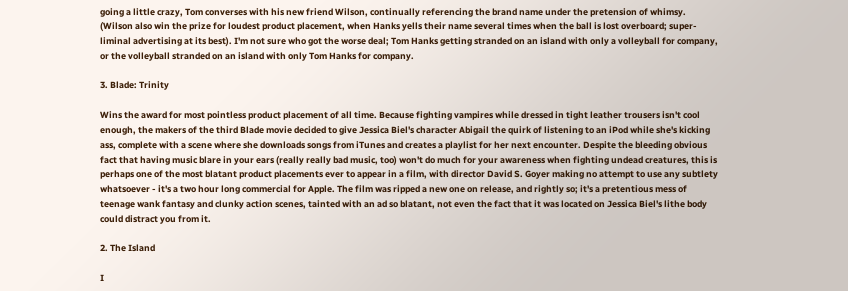going a little crazy, Tom converses with his new friend Wilson, continually referencing the brand name under the pretension of whimsy. (Wilson also win the prize for loudest product placement, when Hanks yells their name several times when the ball is lost overboard; super-liminal advertising at its best). I'm not sure who got the worse deal; Tom Hanks getting stranded on an island with only a volleyball for company, or the volleyball stranded on an island with only Tom Hanks for company.

3. Blade: Trinity

Wins the award for most pointless product placement of all time. Because fighting vampires while dressed in tight leather trousers isn't cool enough, the makers of the third Blade movie decided to give Jessica Biel's character Abigail the quirk of listening to an iPod while she's kicking ass, complete with a scene where she downloads songs from iTunes and creates a playlist for her next encounter. Despite the bleeding obvious fact that having music blare in your ears (really really bad music, too) won't do much for your awareness when fighting undead creatures, this is perhaps one of the most blatant product placements ever to appear in a film, with director David S. Goyer making no attempt to use any subtlety whatsoever - it's a two hour long commercial for Apple. The film was ripped a new one on release, and rightly so; it's a pretentious mess of teenage wank fantasy and clunky action scenes, tainted with an ad so blatant, not even the fact that it was located on Jessica Biel's lithe body could distract you from it.

2. The Island

I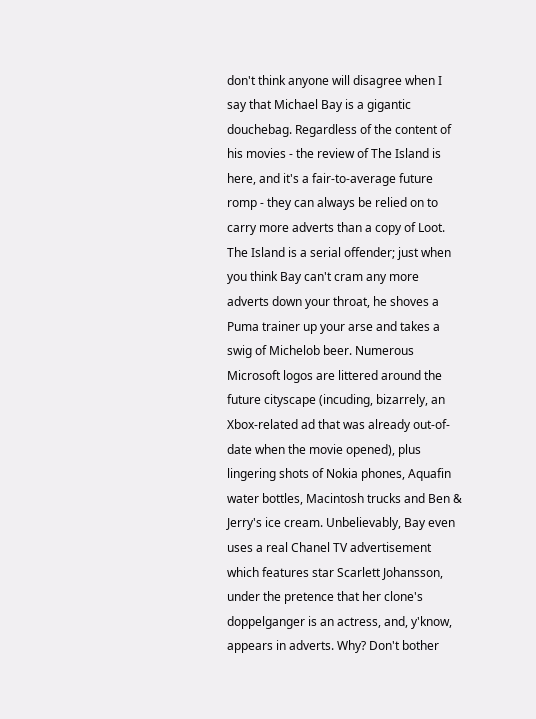don't think anyone will disagree when I say that Michael Bay is a gigantic douchebag. Regardless of the content of his movies - the review of The Island is here, and it's a fair-to-average future romp - they can always be relied on to carry more adverts than a copy of Loot. The Island is a serial offender; just when you think Bay can't cram any more adverts down your throat, he shoves a Puma trainer up your arse and takes a swig of Michelob beer. Numerous Microsoft logos are littered around the future cityscape (incuding, bizarrely, an Xbox-related ad that was already out-of-date when the movie opened), plus lingering shots of Nokia phones, Aquafin water bottles, Macintosh trucks and Ben & Jerry's ice cream. Unbelievably, Bay even uses a real Chanel TV advertisement which features star Scarlett Johansson, under the pretence that her clone's doppelganger is an actress, and, y'know, appears in adverts. Why? Don't bother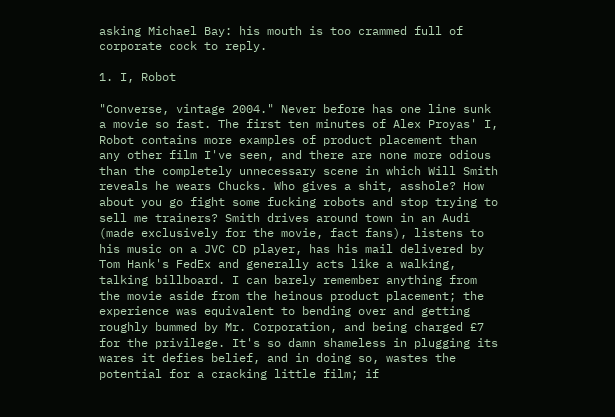asking Michael Bay: his mouth is too crammed full of corporate cock to reply.

1. I, Robot

"Converse, vintage 2004." Never before has one line sunk a movie so fast. The first ten minutes of Alex Proyas' I, Robot contains more examples of product placement than any other film I've seen, and there are none more odious than the completely unnecessary scene in which Will Smith reveals he wears Chucks. Who gives a shit, asshole? How about you go fight some fucking robots and stop trying to sell me trainers? Smith drives around town in an Audi (made exclusively for the movie, fact fans), listens to his music on a JVC CD player, has his mail delivered by Tom Hank's FedEx and generally acts like a walking, talking billboard. I can barely remember anything from the movie aside from the heinous product placement; the experience was equivalent to bending over and getting roughly bummed by Mr. Corporation, and being charged £7 for the privilege. It's so damn shameless in plugging its wares it defies belief, and in doing so, wastes the potential for a cracking little film; if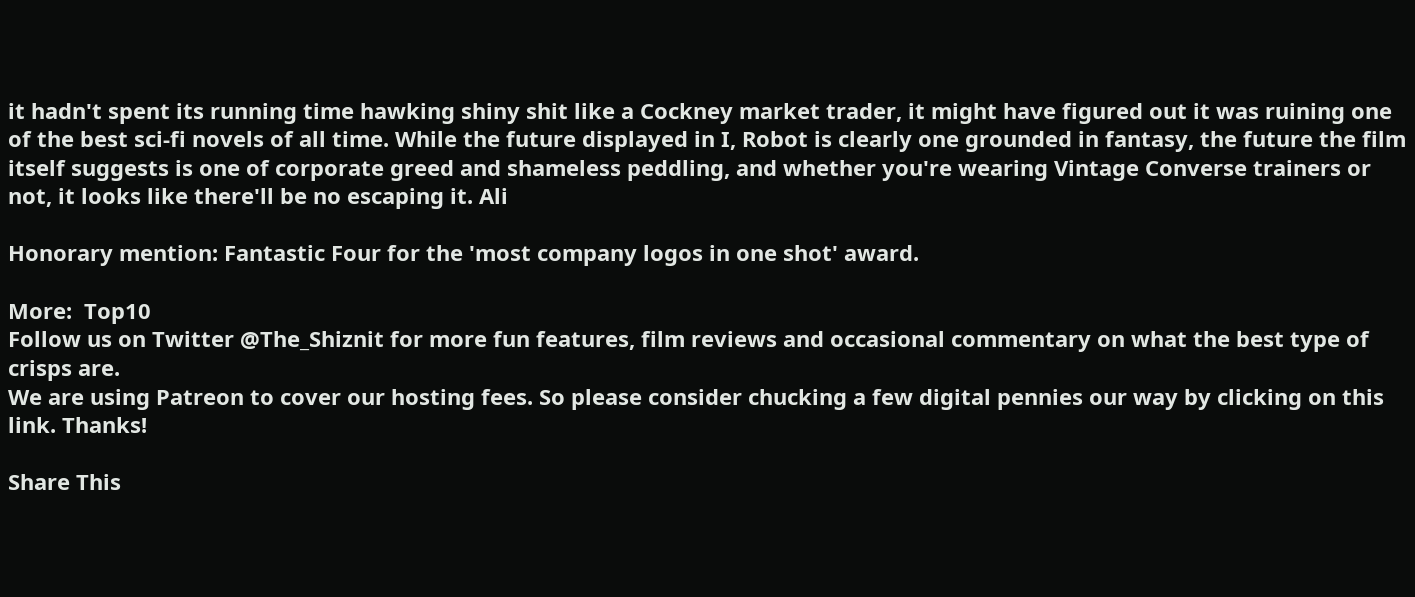it hadn't spent its running time hawking shiny shit like a Cockney market trader, it might have figured out it was ruining one of the best sci-fi novels of all time. While the future displayed in I, Robot is clearly one grounded in fantasy, the future the film itself suggests is one of corporate greed and shameless peddling, and whether you're wearing Vintage Converse trainers or not, it looks like there'll be no escaping it. Ali

Honorary mention: Fantastic Four for the 'most company logos in one shot' award.

More:  Top10
Follow us on Twitter @The_Shiznit for more fun features, film reviews and occasional commentary on what the best type of crisps are.
We are using Patreon to cover our hosting fees. So please consider chucking a few digital pennies our way by clicking on this link. Thanks!

Share This